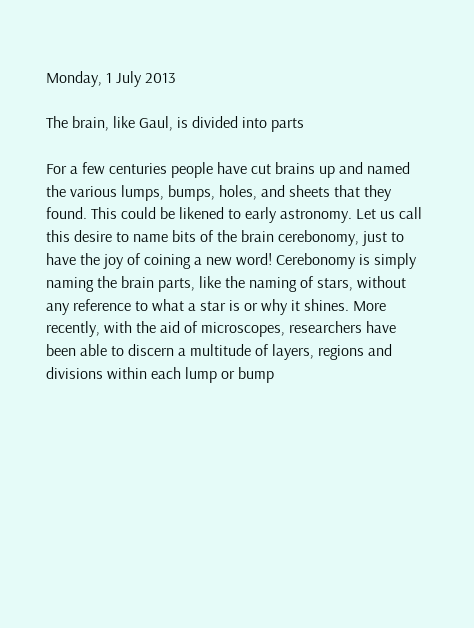Monday, 1 July 2013

The brain, like Gaul, is divided into parts

For a few centuries people have cut brains up and named the various lumps, bumps, holes, and sheets that they found. This could be likened to early astronomy. Let us call this desire to name bits of the brain cerebonomy, just to have the joy of coining a new word! Cerebonomy is simply naming the brain parts, like the naming of stars, without any reference to what a star is or why it shines. More recently, with the aid of microscopes, researchers have been able to discern a multitude of layers, regions and divisions within each lump or bump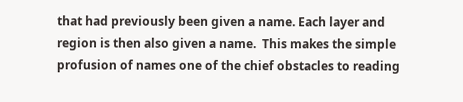that had previously been given a name. Each layer and region is then also given a name.  This makes the simple profusion of names one of the chief obstacles to reading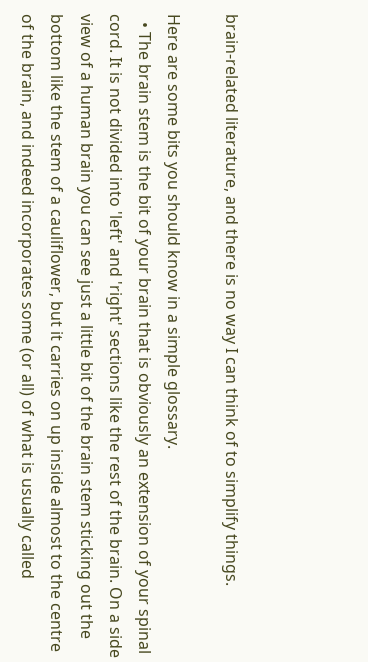brain-related literature, and there is no way I can think of to simplify things.

Here are some bits you should know in a simple glossary.
  • The brain stem is the bit of your brain that is obviously an extension of your spinal cord. It is not divided into 'left' and 'right' sections like the rest of the brain. On a side view of a human brain you can see just a little bit of the brain stem sticking out the bottom like the stem of a cauliflower, but it carries on up inside almost to the centre of the brain, and indeed incorporates some (or all) of what is usually called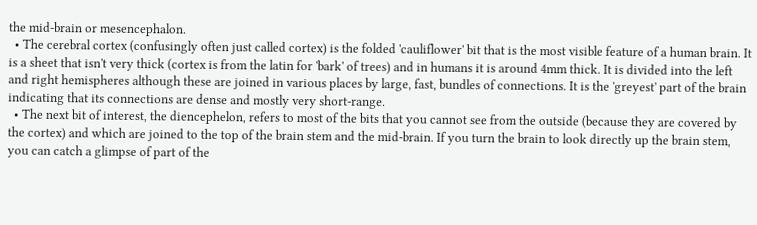the mid-brain or mesencephalon.
  • The cerebral cortex (confusingly often just called cortex) is the folded 'cauliflower' bit that is the most visible feature of a human brain. It is a sheet that isn't very thick (cortex is from the latin for 'bark' of trees) and in humans it is around 4mm thick. It is divided into the left and right hemispheres although these are joined in various places by large, fast, bundles of connections. It is the 'greyest' part of the brain indicating that its connections are dense and mostly very short-range.
  • The next bit of interest, the diencephelon, refers to most of the bits that you cannot see from the outside (because they are covered by the cortex) and which are joined to the top of the brain stem and the mid-brain. If you turn the brain to look directly up the brain stem, you can catch a glimpse of part of the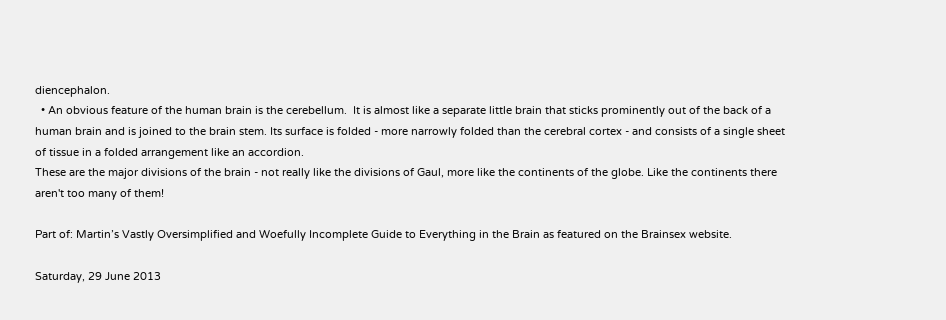diencephalon.
  • An obvious feature of the human brain is the cerebellum.  It is almost like a separate little brain that sticks prominently out of the back of a human brain and is joined to the brain stem. Its surface is folded - more narrowly folded than the cerebral cortex - and consists of a single sheet of tissue in a folded arrangement like an accordion.
These are the major divisions of the brain - not really like the divisions of Gaul, more like the continents of the globe. Like the continents there aren't too many of them!

Part of: Martin’s Vastly Oversimplified and Woefully Incomplete Guide to Everything in the Brain as featured on the Brainsex website.

Saturday, 29 June 2013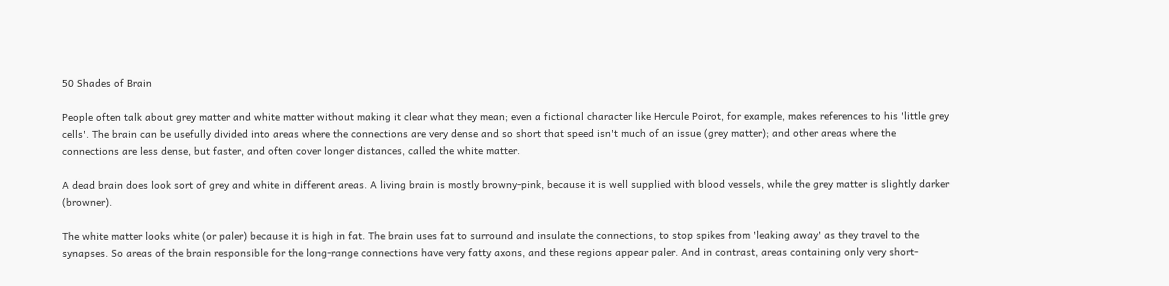50 Shades of Brain

People often talk about grey matter and white matter without making it clear what they mean; even a fictional character like Hercule Poirot, for example, makes references to his 'little grey cells'. The brain can be usefully divided into areas where the connections are very dense and so short that speed isn't much of an issue (grey matter); and other areas where the connections are less dense, but faster, and often cover longer distances, called the white matter.

A dead brain does look sort of grey and white in different areas. A living brain is mostly browny-pink, because it is well supplied with blood vessels, while the grey matter is slightly darker (browner).

The white matter looks white (or paler) because it is high in fat. The brain uses fat to surround and insulate the connections, to stop spikes from 'leaking away' as they travel to the synapses. So areas of the brain responsible for the long-range connections have very fatty axons, and these regions appear paler. And in contrast, areas containing only very short-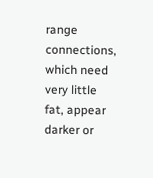range connections, which need very little fat, appear darker or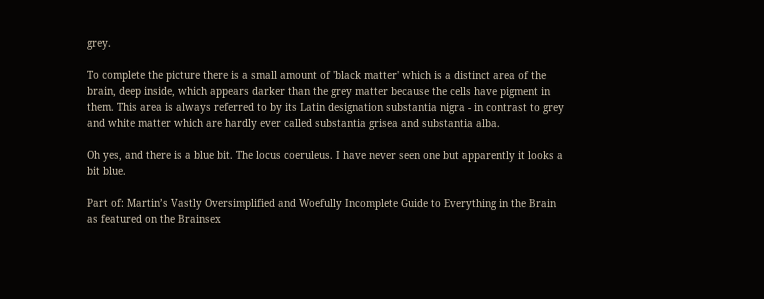grey.

To complete the picture there is a small amount of 'black matter' which is a distinct area of the brain, deep inside, which appears darker than the grey matter because the cells have pigment in them. This area is always referred to by its Latin designation substantia nigra - in contrast to grey and white matter which are hardly ever called substantia grisea and substantia alba.

Oh yes, and there is a blue bit. The locus coeruleus. I have never seen one but apparently it looks a bit blue.

Part of: Martin’s Vastly Oversimplified and Woefully Incomplete Guide to Everything in the Brain as featured on the Brainsex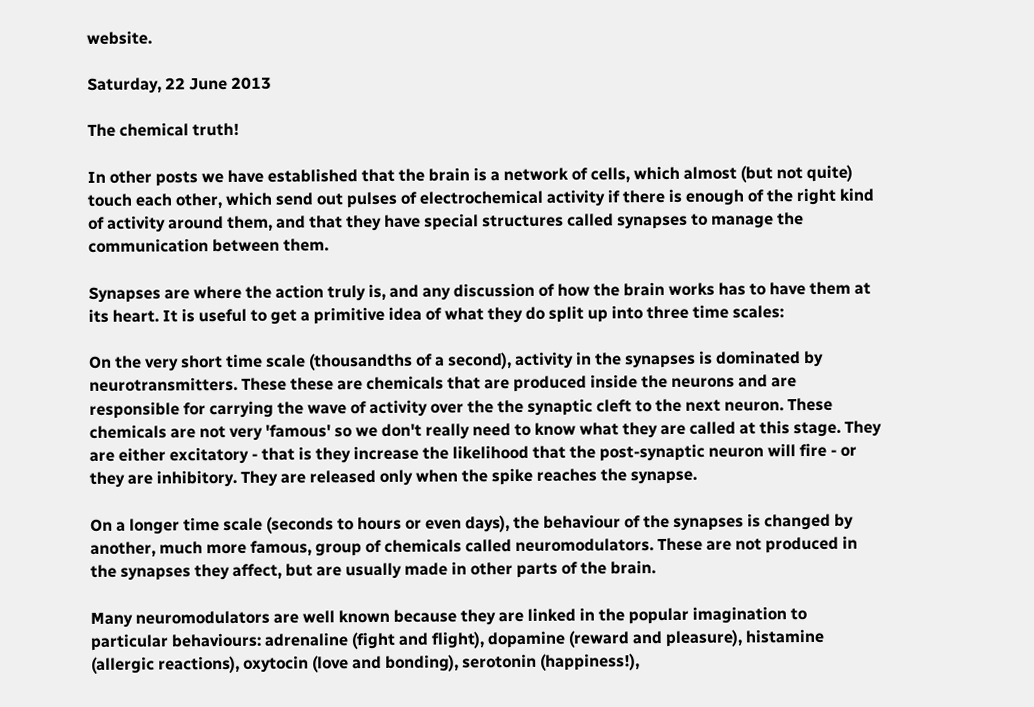website.

Saturday, 22 June 2013

The chemical truth!

In other posts we have established that the brain is a network of cells, which almost (but not quite) touch each other, which send out pulses of electrochemical activity if there is enough of the right kind of activity around them, and that they have special structures called synapses to manage the communication between them.

Synapses are where the action truly is, and any discussion of how the brain works has to have them at its heart. It is useful to get a primitive idea of what they do split up into three time scales:

On the very short time scale (thousandths of a second), activity in the synapses is dominated by neurotransmitters. These these are chemicals that are produced inside the neurons and are responsible for carrying the wave of activity over the the synaptic cleft to the next neuron. These chemicals are not very 'famous' so we don't really need to know what they are called at this stage. They are either excitatory - that is they increase the likelihood that the post-synaptic neuron will fire - or they are inhibitory. They are released only when the spike reaches the synapse.

On a longer time scale (seconds to hours or even days), the behaviour of the synapses is changed by another, much more famous, group of chemicals called neuromodulators. These are not produced in the synapses they affect, but are usually made in other parts of the brain.

Many neuromodulators are well known because they are linked in the popular imagination to particular behaviours: adrenaline (fight and flight), dopamine (reward and pleasure), histamine (allergic reactions), oxytocin (love and bonding), serotonin (happiness!),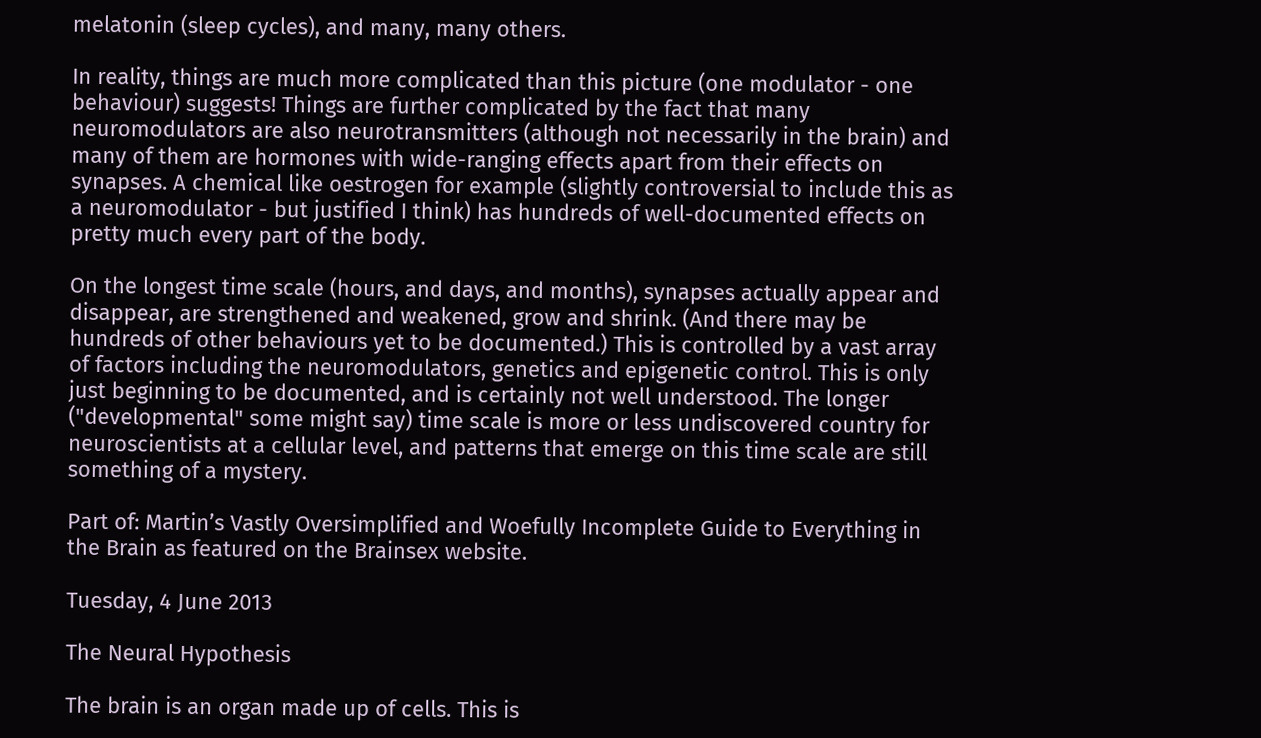melatonin (sleep cycles), and many, many others.

In reality, things are much more complicated than this picture (one modulator - one behaviour) suggests! Things are further complicated by the fact that many neuromodulators are also neurotransmitters (although not necessarily in the brain) and many of them are hormones with wide-ranging effects apart from their effects on synapses. A chemical like oestrogen for example (slightly controversial to include this as a neuromodulator - but justified I think) has hundreds of well-documented effects on pretty much every part of the body.

On the longest time scale (hours, and days, and months), synapses actually appear and disappear, are strengthened and weakened, grow and shrink. (And there may be hundreds of other behaviours yet to be documented.) This is controlled by a vast array of factors including the neuromodulators, genetics and epigenetic control. This is only just beginning to be documented, and is certainly not well understood. The longer ("developmental" some might say) time scale is more or less undiscovered country for neuroscientists at a cellular level, and patterns that emerge on this time scale are still something of a mystery.

Part of: Martin’s Vastly Oversimplified and Woefully Incomplete Guide to Everything in the Brain as featured on the Brainsex website.

Tuesday, 4 June 2013

The Neural Hypothesis

The brain is an organ made up of cells. This is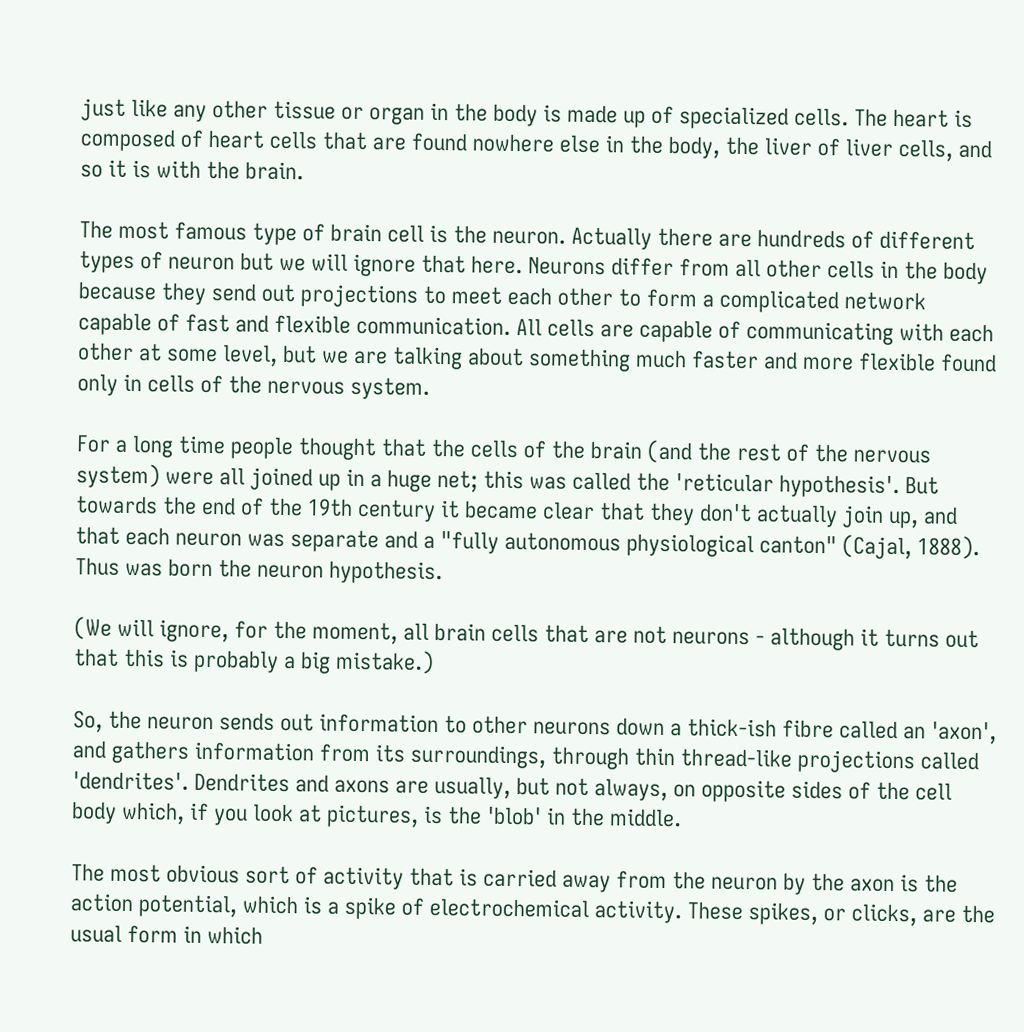just like any other tissue or organ in the body is made up of specialized cells. The heart is composed of heart cells that are found nowhere else in the body, the liver of liver cells, and so it is with the brain.

The most famous type of brain cell is the neuron. Actually there are hundreds of different types of neuron but we will ignore that here. Neurons differ from all other cells in the body because they send out projections to meet each other to form a complicated network capable of fast and flexible communication. All cells are capable of communicating with each other at some level, but we are talking about something much faster and more flexible found only in cells of the nervous system.

For a long time people thought that the cells of the brain (and the rest of the nervous system) were all joined up in a huge net; this was called the 'reticular hypothesis'. But towards the end of the 19th century it became clear that they don't actually join up, and that each neuron was separate and a "fully autonomous physiological canton" (Cajal, 1888). Thus was born the neuron hypothesis.

(We will ignore, for the moment, all brain cells that are not neurons - although it turns out that this is probably a big mistake.)

So, the neuron sends out information to other neurons down a thick-ish fibre called an 'axon', and gathers information from its surroundings, through thin thread-like projections called 'dendrites'. Dendrites and axons are usually, but not always, on opposite sides of the cell body which, if you look at pictures, is the 'blob' in the middle.

The most obvious sort of activity that is carried away from the neuron by the axon is the action potential, which is a spike of electrochemical activity. These spikes, or clicks, are the usual form in which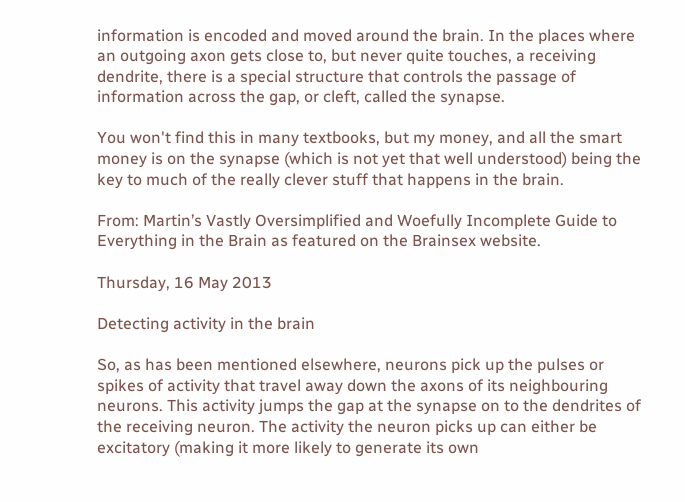information is encoded and moved around the brain. In the places where an outgoing axon gets close to, but never quite touches, a receiving dendrite, there is a special structure that controls the passage of information across the gap, or cleft, called the synapse.

You won't find this in many textbooks, but my money, and all the smart money is on the synapse (which is not yet that well understood) being the key to much of the really clever stuff that happens in the brain.

From: Martin’s Vastly Oversimplified and Woefully Incomplete Guide to Everything in the Brain as featured on the Brainsex website.

Thursday, 16 May 2013

Detecting activity in the brain

So, as has been mentioned elsewhere, neurons pick up the pulses or spikes of activity that travel away down the axons of its neighbouring neurons. This activity jumps the gap at the synapse on to the dendrites of the receiving neuron. The activity the neuron picks up can either be excitatory (making it more likely to generate its own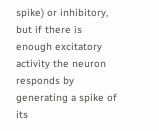spike) or inhibitory, but if there is enough excitatory activity the neuron responds by generating a spike of its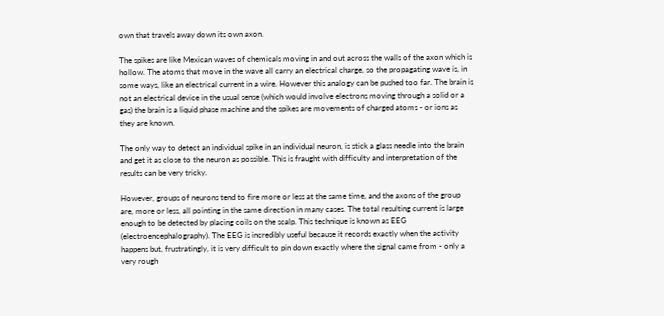own that travels away down its own axon.

The spikes are like Mexican waves of chemicals moving in and out across the walls of the axon which is hollow. The atoms that move in the wave all carry an electrical charge, so the propagating wave is, in some ways, like an electrical current in a wire. However this analogy can be pushed too far. The brain is not an electrical device in the usual sense (which would involve electrons moving through a solid or a gas) the brain is a liquid phase machine and the spikes are movements of charged atoms - or ions as they are known.

The only way to detect an individual spike in an individual neuron, is stick a glass needle into the brain and get it as close to the neuron as possible. This is fraught with difficulty and interpretation of the results can be very tricky.

However, groups of neurons tend to fire more or less at the same time, and the axons of the group are, more or less, all pointing in the same direction in many cases. The total resulting current is large enough to be detected by placing coils on the scalp. This technique is known as EEG (electroencephalography). The EEG is incredibly useful because it records exactly when the activity happens but, frustratingly, it is very difficult to pin down exactly where the signal came from - only a very rough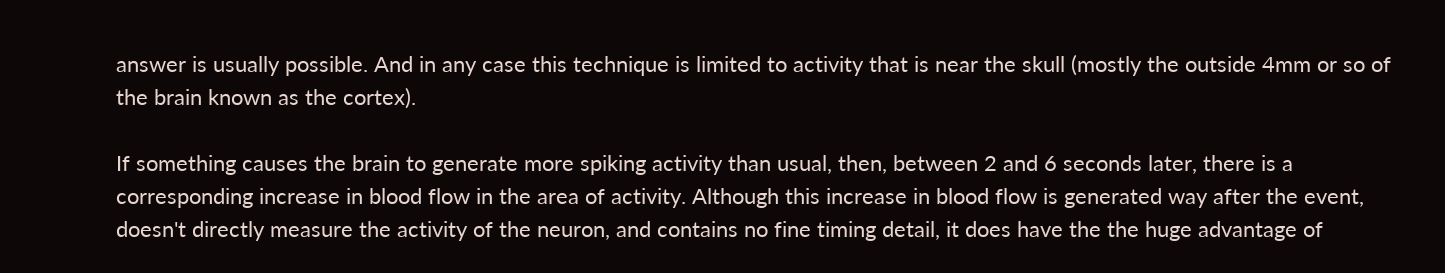answer is usually possible. And in any case this technique is limited to activity that is near the skull (mostly the outside 4mm or so of the brain known as the cortex).

If something causes the brain to generate more spiking activity than usual, then, between 2 and 6 seconds later, there is a corresponding increase in blood flow in the area of activity. Although this increase in blood flow is generated way after the event, doesn't directly measure the activity of the neuron, and contains no fine timing detail, it does have the the huge advantage of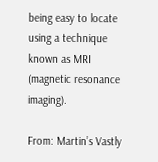being easy to locate using a technique known as MRI (magnetic resonance imaging).

From: Martin’s Vastly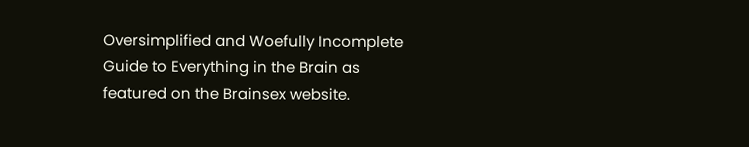Oversimplified and Woefully Incomplete Guide to Everything in the Brain as featured on the Brainsex website.